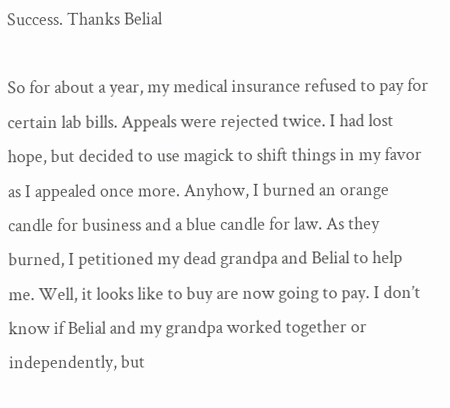Success. Thanks Belial

So for about a year, my medical insurance refused to pay for certain lab bills. Appeals were rejected twice. I had lost hope, but decided to use magick to shift things in my favor as I appealed once more. Anyhow, I burned an orange candle for business and a blue candle for law. As they burned, I petitioned my dead grandpa and Belial to help me. Well, it looks like to buy are now going to pay. I don’t know if Belial and my grandpa worked together or independently, but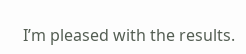I’m pleased with the results.